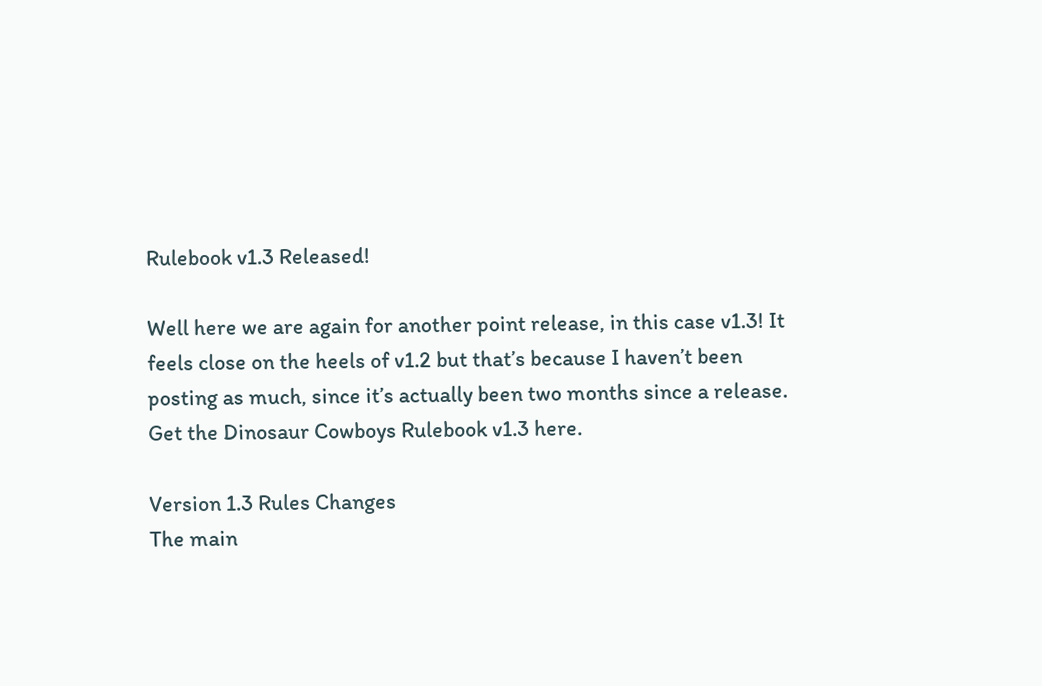Rulebook v1.3 Released!

Well here we are again for another point release, in this case v1.3! It feels close on the heels of v1.2 but that’s because I haven’t been posting as much, since it’s actually been two months since a release.
Get the Dinosaur Cowboys Rulebook v1.3 here.

Version 1.3 Rules Changes
The main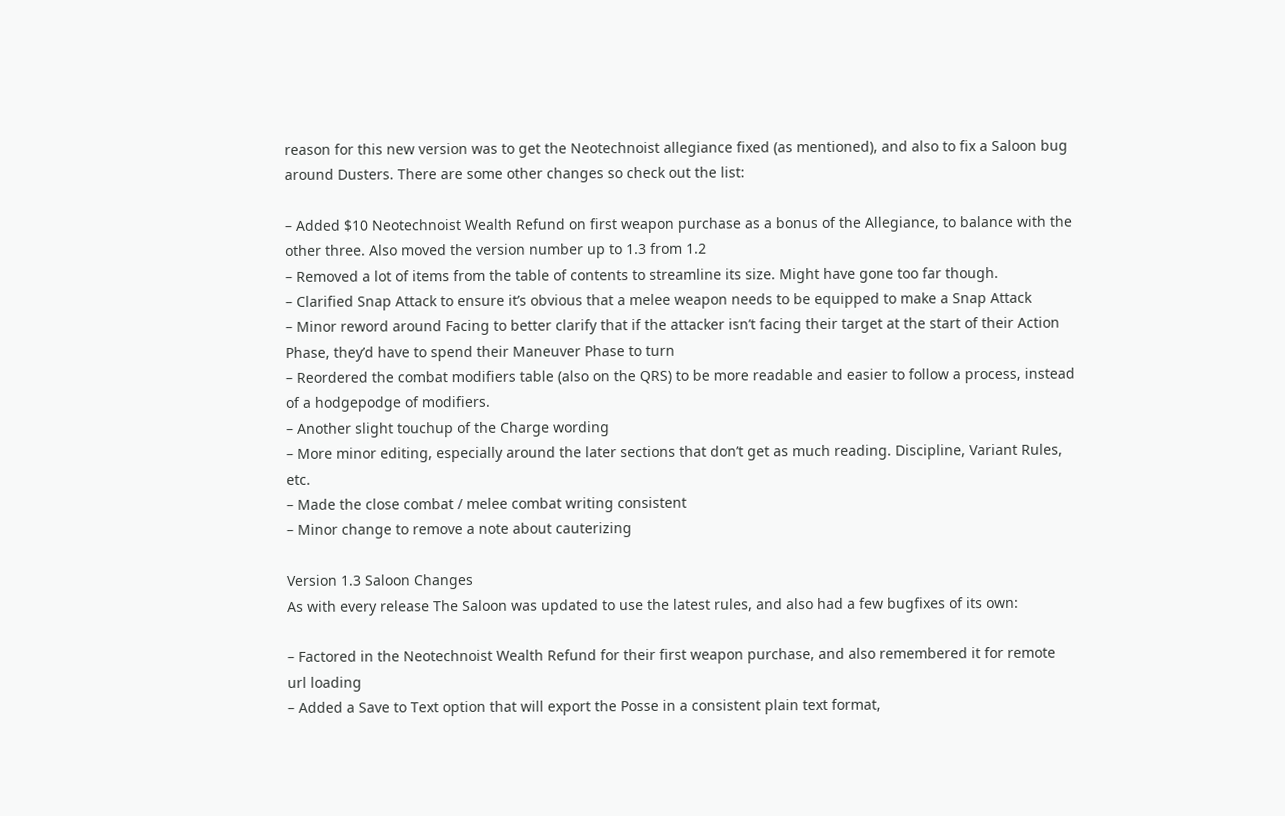reason for this new version was to get the Neotechnoist allegiance fixed (as mentioned), and also to fix a Saloon bug around Dusters. There are some other changes so check out the list:

– Added $10 Neotechnoist Wealth Refund on first weapon purchase as a bonus of the Allegiance, to balance with the other three. Also moved the version number up to 1.3 from 1.2
– Removed a lot of items from the table of contents to streamline its size. Might have gone too far though.
– Clarified Snap Attack to ensure it’s obvious that a melee weapon needs to be equipped to make a Snap Attack
– Minor reword around Facing to better clarify that if the attacker isn’t facing their target at the start of their Action Phase, they’d have to spend their Maneuver Phase to turn
– Reordered the combat modifiers table (also on the QRS) to be more readable and easier to follow a process, instead of a hodgepodge of modifiers.
– Another slight touchup of the Charge wording
– More minor editing, especially around the later sections that don’t get as much reading. Discipline, Variant Rules, etc.
– Made the close combat / melee combat writing consistent
– Minor change to remove a note about cauterizing

Version 1.3 Saloon Changes
As with every release The Saloon was updated to use the latest rules, and also had a few bugfixes of its own:

– Factored in the Neotechnoist Wealth Refund for their first weapon purchase, and also remembered it for remote url loading
– Added a Save to Text option that will export the Posse in a consistent plain text format,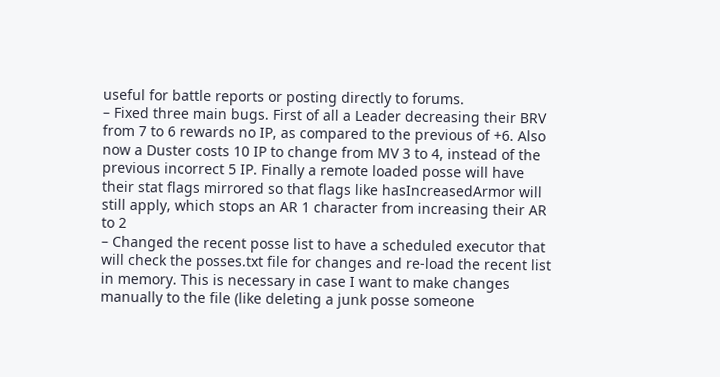useful for battle reports or posting directly to forums.
– Fixed three main bugs. First of all a Leader decreasing their BRV from 7 to 6 rewards no IP, as compared to the previous of +6. Also now a Duster costs 10 IP to change from MV 3 to 4, instead of the previous incorrect 5 IP. Finally a remote loaded posse will have their stat flags mirrored so that flags like hasIncreasedArmor will still apply, which stops an AR 1 character from increasing their AR to 2
– Changed the recent posse list to have a scheduled executor that will check the posses.txt file for changes and re-load the recent list in memory. This is necessary in case I want to make changes manually to the file (like deleting a junk posse someone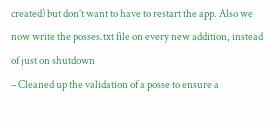created) but don’t want to have to restart the app. Also we now write the posses.txt file on every new addition, instead of just on shutdown
– Cleaned up the validation of a posse to ensure a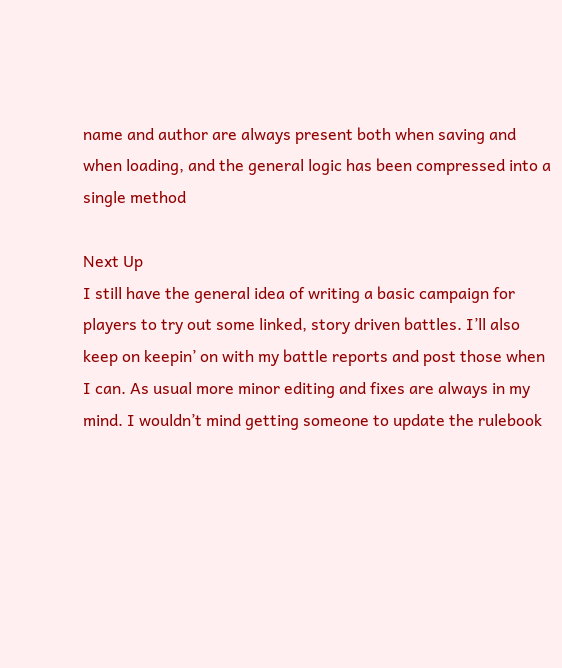name and author are always present both when saving and when loading, and the general logic has been compressed into a single method

Next Up
I still have the general idea of writing a basic campaign for players to try out some linked, story driven battles. I’ll also keep on keepin’ on with my battle reports and post those when I can. As usual more minor editing and fixes are always in my mind. I wouldn’t mind getting someone to update the rulebook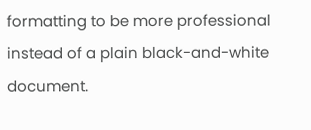formatting to be more professional instead of a plain black-and-white document.